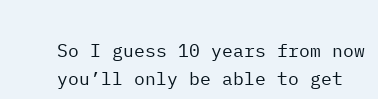So I guess 10 years from now you’ll only be able to get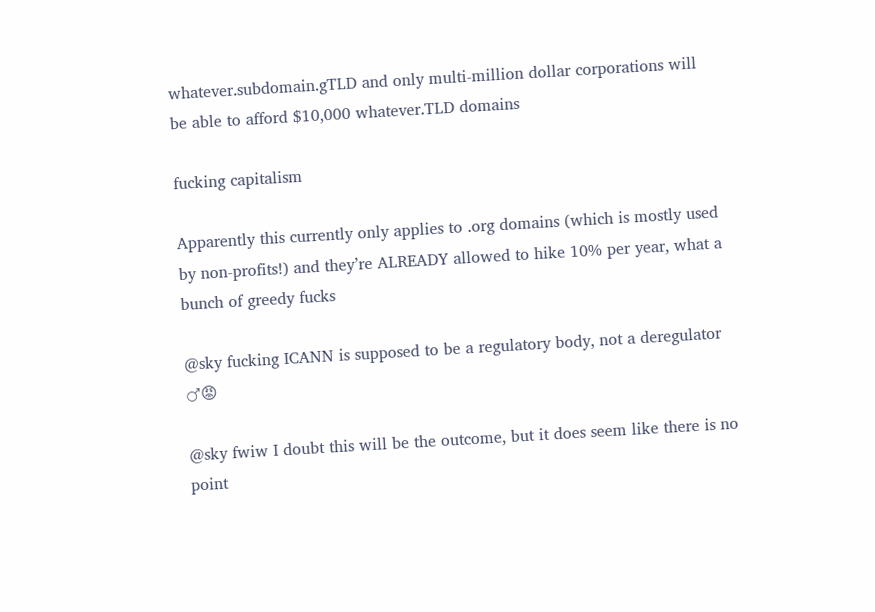whatever.subdomain.gTLD and only multi-million dollar corporations will be able to afford $10,000 whatever.TLD domains

fucking capitalism

Apparently this currently only applies to .org domains (which is mostly used by non-profits!) and they’re ALREADY allowed to hike 10% per year, what a bunch of greedy fucks

@sky fucking ICANN is supposed to be a regulatory body, not a deregulator ♂😡

@sky fwiw I doubt this will be the outcome, but it does seem like there is no point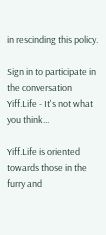in rescinding this policy.

Sign in to participate in the conversation
Yiff.Life - It's not what you think...

Yiff.Life is oriented towards those in the furry and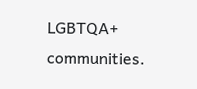LGBTQA+ communities.